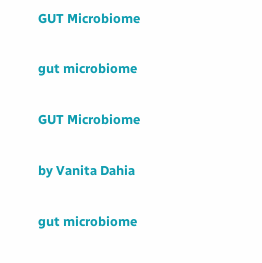GUT Microbiome

gut microbiome

GUT Microbiome

by Vanita Dahia

gut microbiome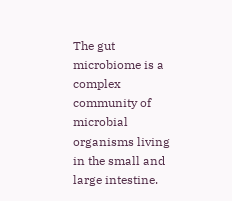The gut microbiome is a complex community of microbial organisms living in the small and large intestine.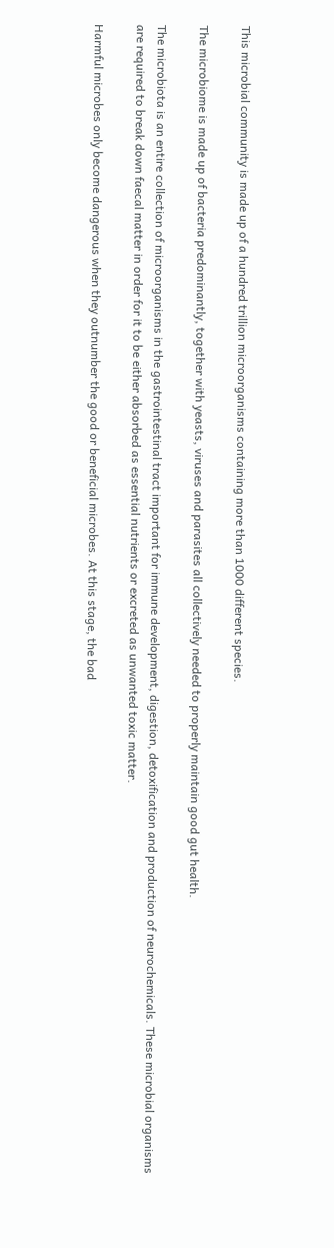This microbial community is made up of a hundred trillion microorganisms containing more than 1000 different species.

The microbiome is made up of bacteria predominantly, together with yeasts, viruses and parasites all collectively needed to properly maintain good gut health.

The microbiota is an entire collection of microorganisms in the gastrointestinal tract important for immune development, digestion, detoxification and production of neurochemicals. These microbial organisms are required to break down faecal matter in order for it to be either absorbed as essential nutrients or excreted as unwanted toxic matter.

Harmful microbes only become dangerous when they outnumber the good or beneficial microbes. At this stage, the bad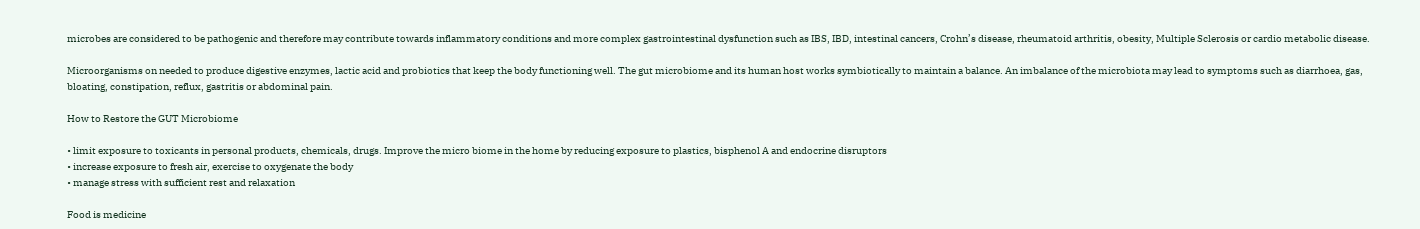microbes are considered to be pathogenic and therefore may contribute towards inflammatory conditions and more complex gastrointestinal dysfunction such as IBS, IBD, intestinal cancers, Crohn’s disease, rheumatoid arthritis, obesity, Multiple Sclerosis or cardio metabolic disease.

Microorganisms on needed to produce digestive enzymes, lactic acid and probiotics that keep the body functioning well. The gut microbiome and its human host works symbiotically to maintain a balance. An imbalance of the microbiota may lead to symptoms such as diarrhoea, gas, bloating, constipation, reflux, gastritis or abdominal pain.

How to Restore the GUT Microbiome

• limit exposure to toxicants in personal products, chemicals, drugs. Improve the micro biome in the home by reducing exposure to plastics, bisphenol A and endocrine disruptors
• increase exposure to fresh air, exercise to oxygenate the body
• manage stress with sufficient rest and relaxation

Food is medicine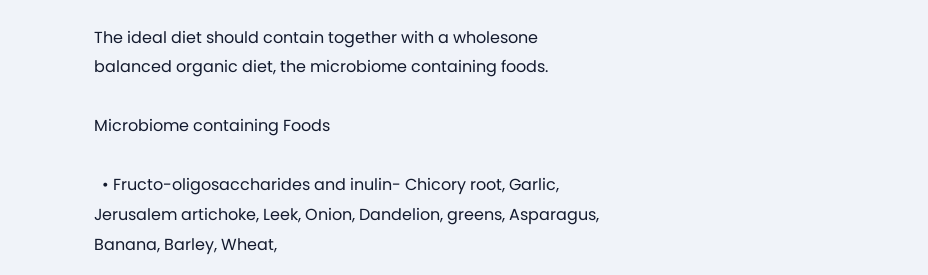The ideal diet should contain together with a wholesone balanced organic diet, the microbiome containing foods.

Microbiome containing Foods

  • Fructo-oligosaccharides and inulin- Chicory root, Garlic, Jerusalem artichoke, Leek, Onion, Dandelion, greens, Asparagus, Banana, Barley, Wheat,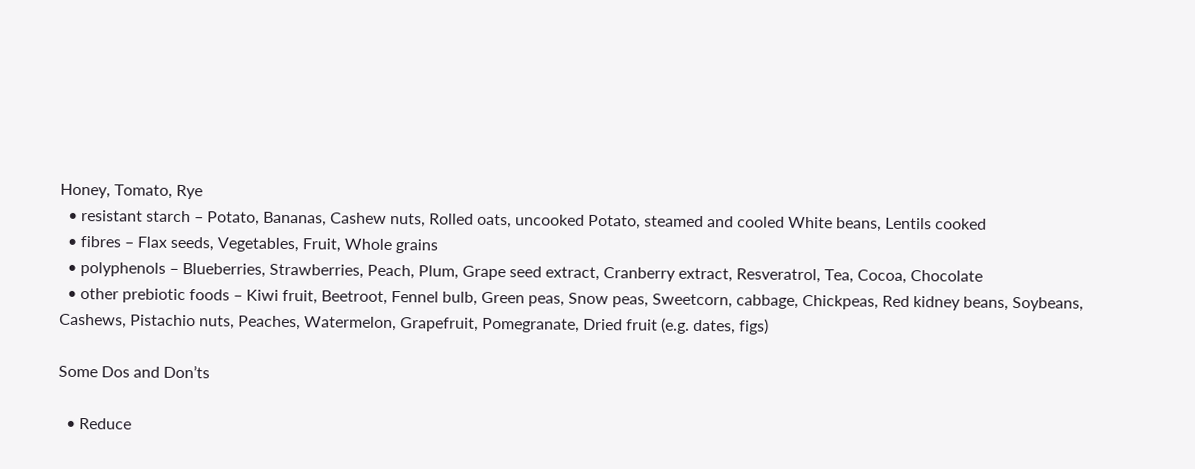Honey, Tomato, Rye
  • resistant starch – Potato, Bananas, Cashew nuts, Rolled oats, uncooked Potato, steamed and cooled White beans, Lentils cooked
  • fibres – Flax seeds, Vegetables, Fruit, Whole grains
  • polyphenols – Blueberries, Strawberries, Peach, Plum, Grape seed extract, Cranberry extract, Resveratrol, Tea, Cocoa, Chocolate
  • other prebiotic foods – Kiwi fruit, Beetroot, Fennel bulb, Green peas, Snow peas, Sweetcorn, cabbage, Chickpeas, Red kidney beans, Soybeans, Cashews, Pistachio nuts, Peaches, Watermelon, Grapefruit, Pomegranate, Dried fruit (e.g. dates, figs)

Some Dos and Don’ts

  • Reduce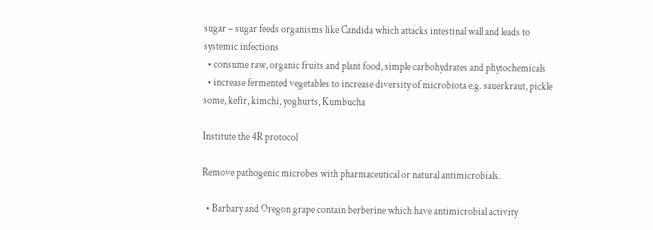sugar – sugar feeds organisms like Candida which attacks intestinal wall and leads to systemic infections
  • consume raw, organic fruits and plant food, simple carbohydrates and phytochemicals
  • increase fermented vegetables to increase diversity of microbiota e.g. sauerkraut, pickle some, kefir, kimchi, yoghurts, Kumbucha

Institute the 4R protocol

Remove pathogenic microbes with pharmaceutical or natural antimicrobials.

  • Barbary and Oregon grape contain berberine which have antimicrobial activity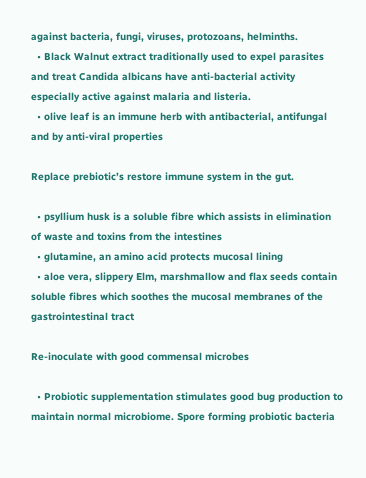against bacteria, fungi, viruses, protozoans, helminths.
  • Black Walnut extract traditionally used to expel parasites and treat Candida albicans have anti-bacterial activity especially active against malaria and listeria.
  • olive leaf is an immune herb with antibacterial, antifungal and by anti-viral properties

Replace prebiotic’s restore immune system in the gut.

  • psyllium husk is a soluble fibre which assists in elimination of waste and toxins from the intestines
  • glutamine, an amino acid protects mucosal lining
  • aloe vera, slippery Elm, marshmallow and flax seeds contain soluble fibres which soothes the mucosal membranes of the gastrointestinal tract

Re-inoculate with good commensal microbes

  • Probiotic supplementation stimulates good bug production to maintain normal microbiome. Spore forming probiotic bacteria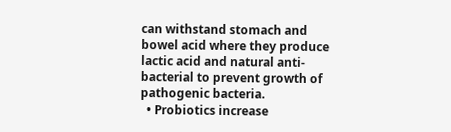can withstand stomach and bowel acid where they produce lactic acid and natural anti-bacterial to prevent growth of pathogenic bacteria.
  • Probiotics increase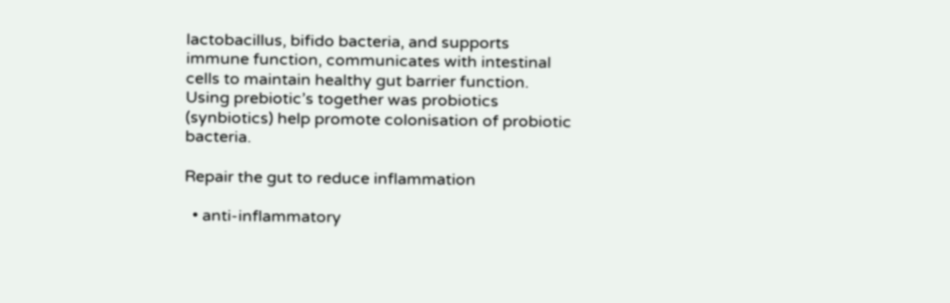lactobacillus, bifido bacteria, and supports immune function, communicates with intestinal cells to maintain healthy gut barrier function. Using prebiotic’s together was probiotics (synbiotics) help promote colonisation of probiotic bacteria.

Repair the gut to reduce inflammation

  • anti-inflammatory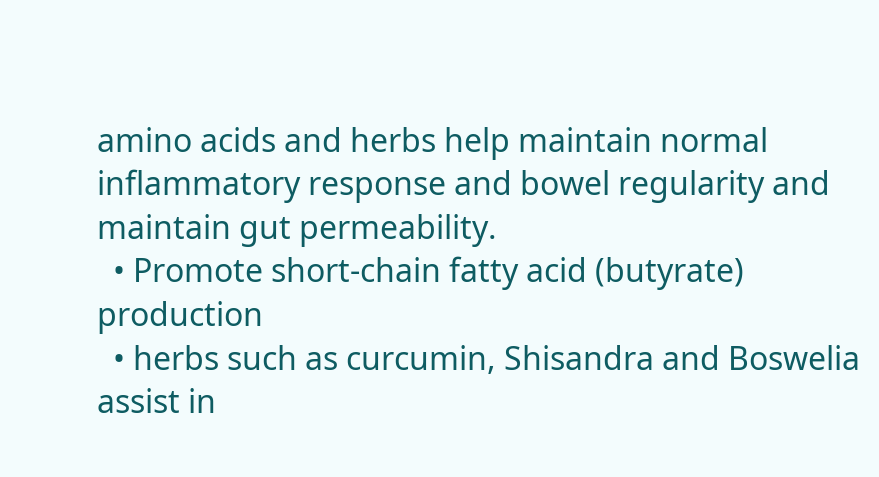amino acids and herbs help maintain normal inflammatory response and bowel regularity and maintain gut permeability.
  • Promote short-chain fatty acid (butyrate) production
  • herbs such as curcumin, Shisandra and Boswelia assist in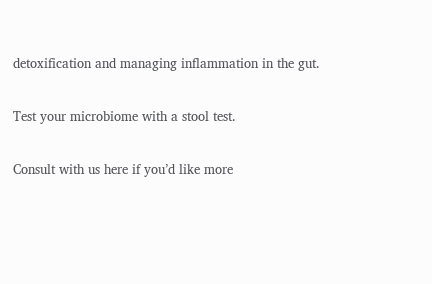detoxification and managing inflammation in the gut.

Test your microbiome with a stool test.

Consult with us here if you’d like more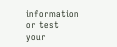information or test your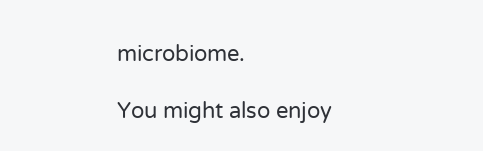microbiome.

You might also enjoy